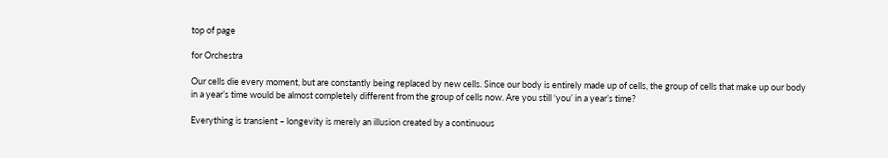top of page

for Orchestra

Our cells die every moment, but are constantly being replaced by new cells. Since our body is entirely made up of cells, the group of cells that make up our body in a year’s time would be almost completely different from the group of cells now. Are you still ‘you’ in a year’s time?

Everything is transient – longevity is merely an illusion created by a continuous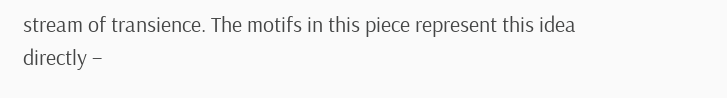stream of transience. The motifs in this piece represent this idea directly –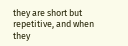they are short but repetitive, and when they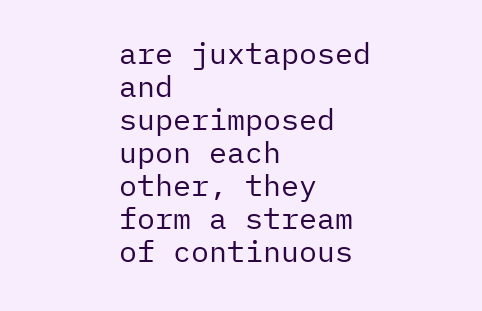are juxtaposed and superimposed upon each other, they form a stream of continuous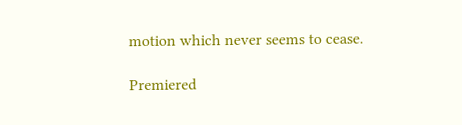motion which never seems to cease.

Premiered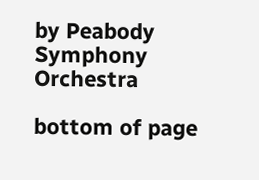by Peabody Symphony Orchestra

bottom of page